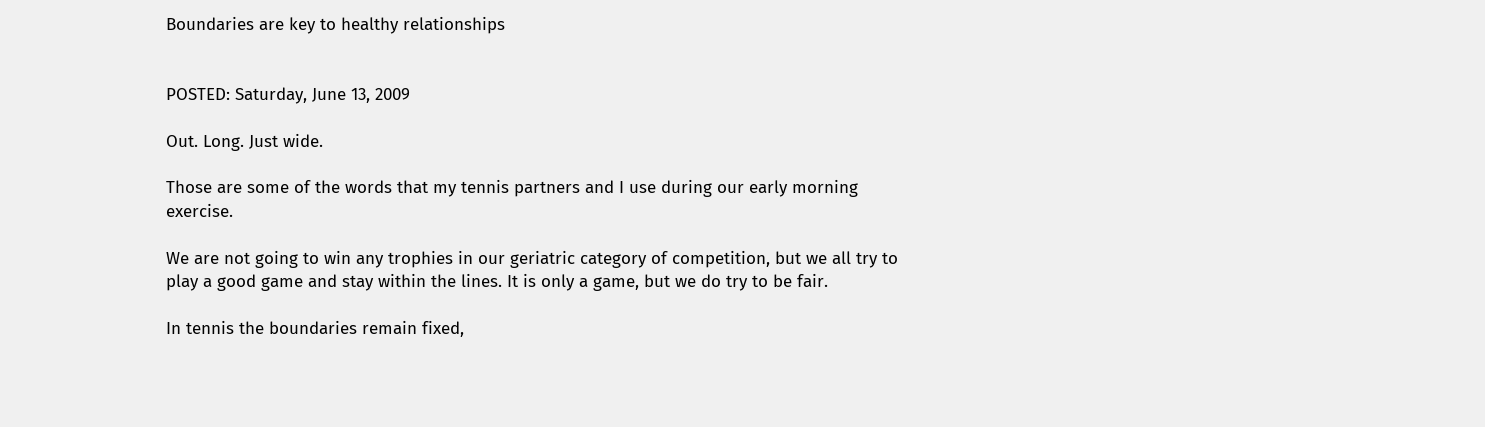Boundaries are key to healthy relationships


POSTED: Saturday, June 13, 2009

Out. Long. Just wide.

Those are some of the words that my tennis partners and I use during our early morning exercise.

We are not going to win any trophies in our geriatric category of competition, but we all try to play a good game and stay within the lines. It is only a game, but we do try to be fair.

In tennis the boundaries remain fixed,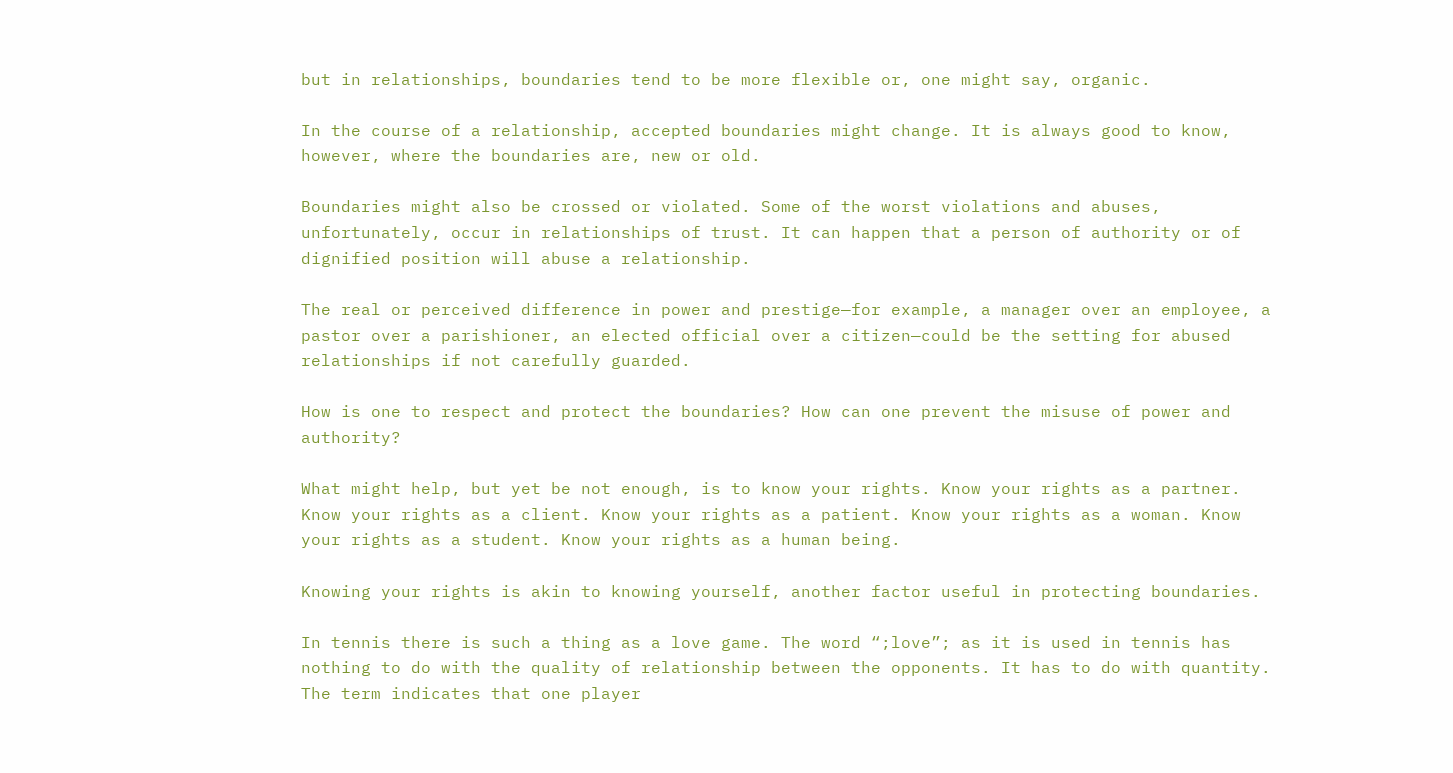but in relationships, boundaries tend to be more flexible or, one might say, organic.

In the course of a relationship, accepted boundaries might change. It is always good to know, however, where the boundaries are, new or old.

Boundaries might also be crossed or violated. Some of the worst violations and abuses, unfortunately, occur in relationships of trust. It can happen that a person of authority or of dignified position will abuse a relationship.

The real or perceived difference in power and prestige—for example, a manager over an employee, a pastor over a parishioner, an elected official over a citizen—could be the setting for abused relationships if not carefully guarded.

How is one to respect and protect the boundaries? How can one prevent the misuse of power and authority?

What might help, but yet be not enough, is to know your rights. Know your rights as a partner. Know your rights as a client. Know your rights as a patient. Know your rights as a woman. Know your rights as a student. Know your rights as a human being.

Knowing your rights is akin to knowing yourself, another factor useful in protecting boundaries.

In tennis there is such a thing as a love game. The word “;love”; as it is used in tennis has nothing to do with the quality of relationship between the opponents. It has to do with quantity. The term indicates that one player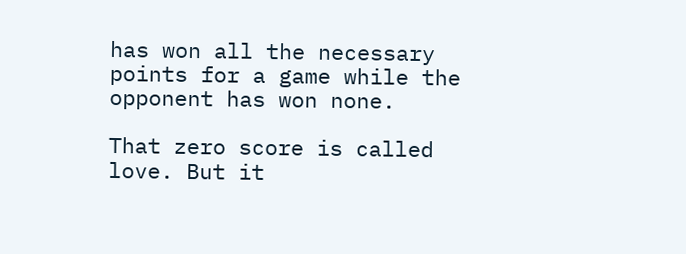has won all the necessary points for a game while the opponent has won none.

That zero score is called love. But it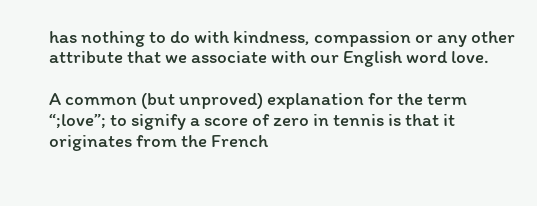has nothing to do with kindness, compassion or any other attribute that we associate with our English word love.

A common (but unproved) explanation for the term “;love”; to signify a score of zero in tennis is that it originates from the French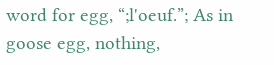word for egg, “;l'oeuf.”; As in goose egg, nothing,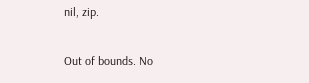nil, zip.

Out of bounds. No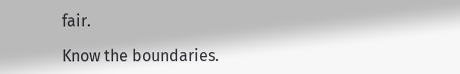fair.

Know the boundaries.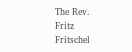The Rev. Fritz Fritschel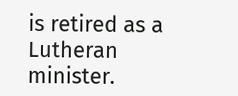is retired as a Lutheran minister.